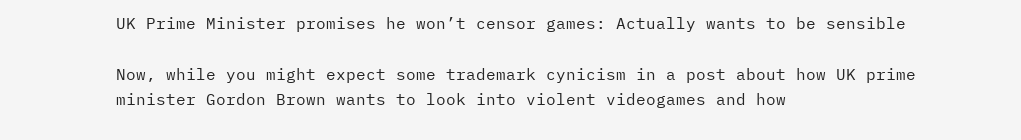UK Prime Minister promises he won’t censor games: Actually wants to be sensible

Now, while you might expect some trademark cynicism in a post about how UK prime minister Gordon Brown wants to look into violent videogames and how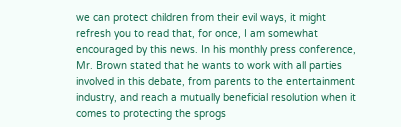we can protect children from their evil ways, it might refresh you to read that, for once, I am somewhat encouraged by this news. In his monthly press conference, Mr. Brown stated that he wants to work with all parties involved in this debate, from parents to the entertainment industry, and reach a mutually beneficial resolution when it comes to protecting the sprogs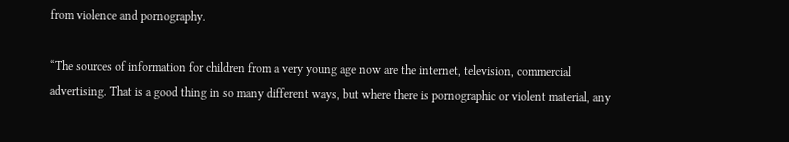from violence and pornography.

“The sources of information for children from a very young age now are the internet, television, commercial advertising. That is a good thing in so many different ways, but where there is pornographic or violent material, any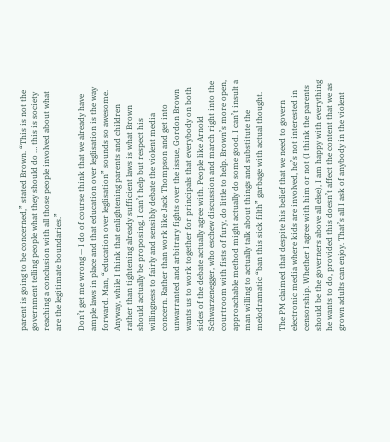parent is going to be concerned,” stated Brown. “This is not the government telling people what they should do … this is society reaching a conclusion with all those people involved about what are the legitimate boundaries.”

Don’t get me wrong — I do of course think that we already have ample laws in place and that education over leglisation is the way forward. Man, “education over leglisation” sounds so awesome. Anyway, while I think that enlightening parents and children rather than tightening already sufficient laws is what Brown should actually be proposing, I can’t help but respect his willingness to fairly and sensibly debate the violent media concern. Rather than work like Jack Thompson and get into unwarranted and arbitrary fights over the issue, Gordon Brown wants us to work together for principals that everybody on both sides of the debate actually agree with. People like Arnold Schwarzenegger, who eschew discussion and march right into the courtroom with fists of fury, do little to help. Brown’s more open, approachable method might actually do some good. I can’t insult a man willing to actually talk about things and substitute the melodramatic “ban this sick filth” garbage with actual thought.

The PM claimed that despite his belief that we need to govern electronic media where kids are involved, he’s not interested in censorship. Whether I agree with him or not (I think the parents should be the governers above all else), I am happy with everything he wants to do, provided this doesn’t affect the content that we as grown adults can enjoy. That’s all I ask of anybody in the violent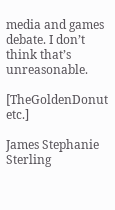media and games debate. I don’t think that’s unreasonable.

[TheGoldenDonut etc.]

James Stephanie Sterling